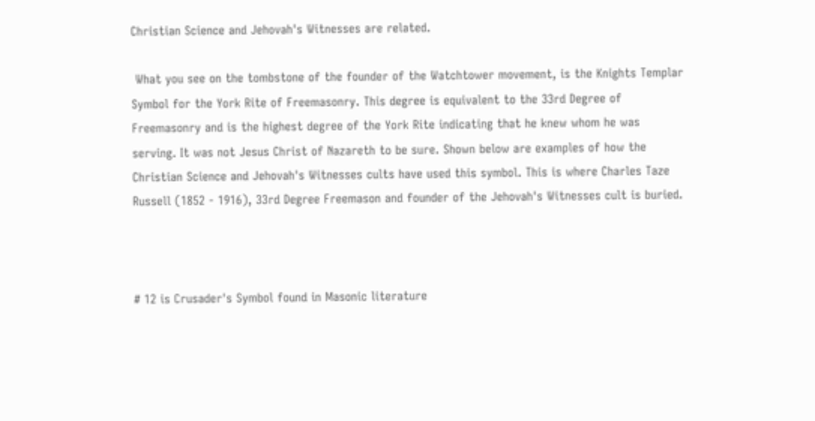Christian Science and Jehovah's Witnesses are related.

 What you see on the tombstone of the founder of the Watchtower movement, is the Knights Templar Symbol for the York Rite of Freemasonry. This degree is equivalent to the 33rd Degree of Freemasonry and is the highest degree of the York Rite indicating that he knew whom he was serving. It was not Jesus Christ of Nazareth to be sure. Shown below are examples of how the Christian Science and Jehovah's Witnesses cults have used this symbol. This is where Charles Taze Russell (1852 - 1916), 33rd Degree Freemason and founder of the Jehovah's Witnesses cult is buried.



# 12 is Crusader's Symbol found in Masonic literature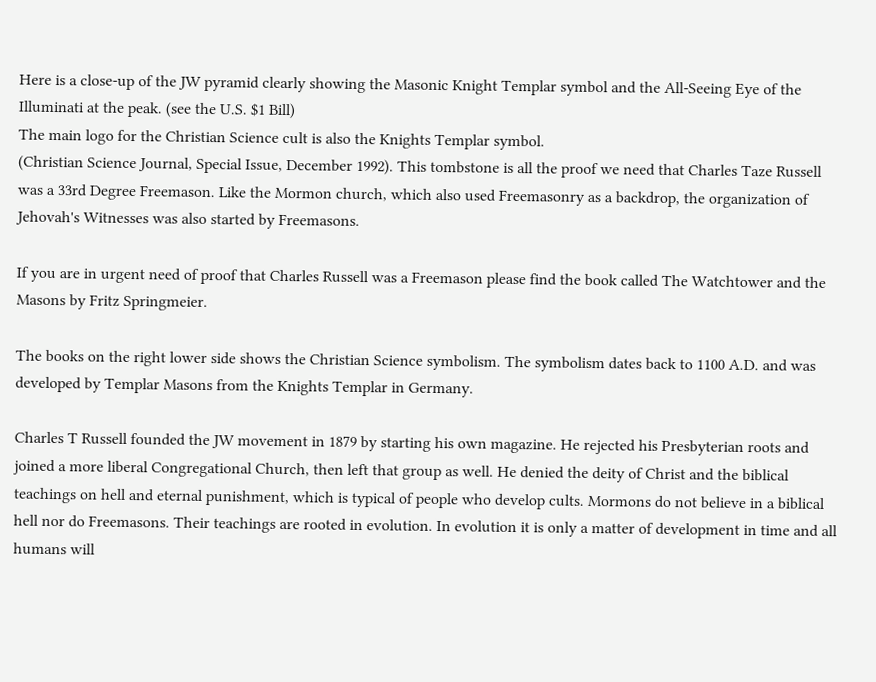Here is a close-up of the JW pyramid clearly showing the Masonic Knight Templar symbol and the All-Seeing Eye of the Illuminati at the peak. (see the U.S. $1 Bill)
The main logo for the Christian Science cult is also the Knights Templar symbol.
(Christian Science Journal, Special Issue, December 1992). This tombstone is all the proof we need that Charles Taze Russell was a 33rd Degree Freemason. Like the Mormon church, which also used Freemasonry as a backdrop, the organization of Jehovah's Witnesses was also started by Freemasons.

If you are in urgent need of proof that Charles Russell was a Freemason please find the book called The Watchtower and the Masons by Fritz Springmeier.

The books on the right lower side shows the Christian Science symbolism. The symbolism dates back to 1100 A.D. and was developed by Templar Masons from the Knights Templar in Germany.

Charles T Russell founded the JW movement in 1879 by starting his own magazine. He rejected his Presbyterian roots and joined a more liberal Congregational Church, then left that group as well. He denied the deity of Christ and the biblical teachings on hell and eternal punishment, which is typical of people who develop cults. Mormons do not believe in a biblical hell nor do Freemasons. Their teachings are rooted in evolution. In evolution it is only a matter of development in time and all humans will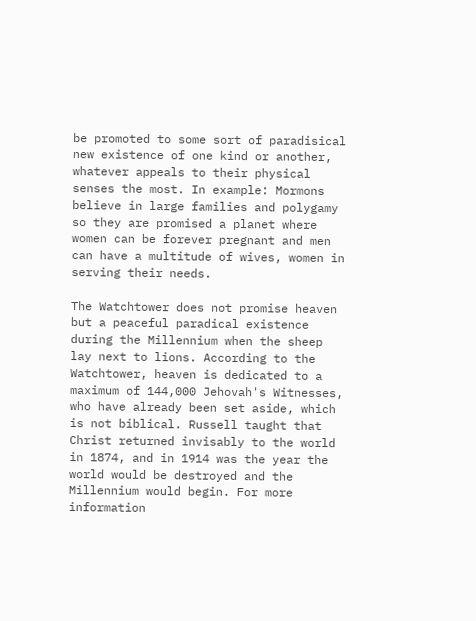be promoted to some sort of paradisical new existence of one kind or another, whatever appeals to their physical senses the most. In example: Mormons believe in large families and polygamy so they are promised a planet where women can be forever pregnant and men can have a multitude of wives, women in serving their needs.

The Watchtower does not promise heaven but a peaceful paradical existence during the Millennium when the sheep lay next to lions. According to the Watchtower, heaven is dedicated to a maximum of 144,000 Jehovah's Witnesses, who have already been set aside, which is not biblical. Russell taught that Christ returned invisably to the world in 1874, and in 1914 was the year the world would be destroyed and the Millennium would begin. For more information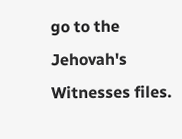go to the Jehovah's Witnesses files.